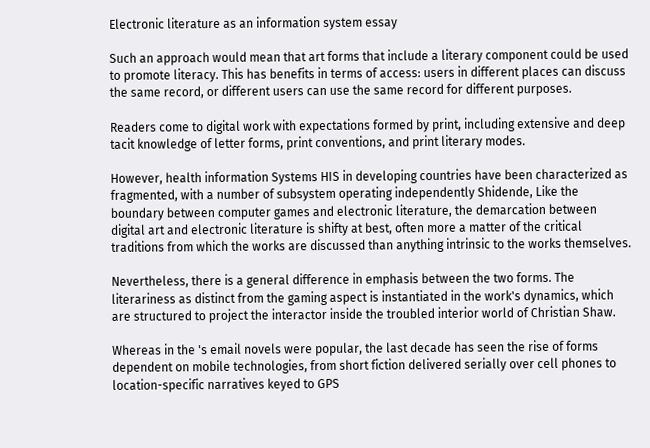Electronic literature as an information system essay

Such an approach would mean that art forms that include a literary component could be used to promote literacy. This has benefits in terms of access: users in different places can discuss the same record, or different users can use the same record for different purposes.

Readers come to digital work with expectations formed by print, including extensive and deep tacit knowledge of letter forms, print conventions, and print literary modes.

However, health information Systems HIS in developing countries have been characterized as fragmented, with a number of subsystem operating independently Shidende, Like the boundary between computer games and electronic literature, the demarcation between digital art and electronic literature is shifty at best, often more a matter of the critical traditions from which the works are discussed than anything intrinsic to the works themselves.

Nevertheless, there is a general difference in emphasis between the two forms. The literariness as distinct from the gaming aspect is instantiated in the work's dynamics, which are structured to project the interactor inside the troubled interior world of Christian Shaw.

Whereas in the 's email novels were popular, the last decade has seen the rise of forms dependent on mobile technologies, from short fiction delivered serially over cell phones to location-specific narratives keyed to GPS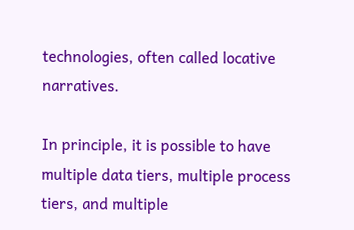technologies, often called locative narratives.

In principle, it is possible to have multiple data tiers, multiple process tiers, and multiple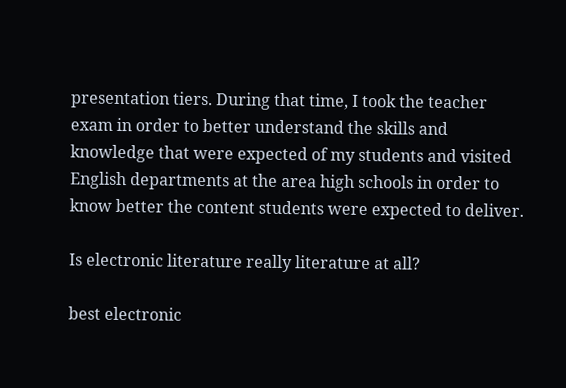presentation tiers. During that time, I took the teacher exam in order to better understand the skills and knowledge that were expected of my students and visited English departments at the area high schools in order to know better the content students were expected to deliver.

Is electronic literature really literature at all?

best electronic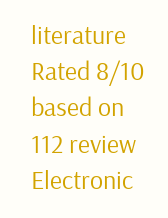literature
Rated 8/10 based on 112 review
Electronic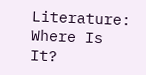Literature: Where Is It?